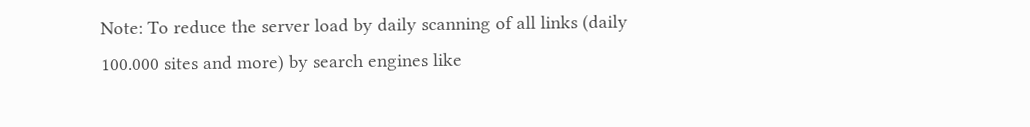Note: To reduce the server load by daily scanning of all links (daily 100.000 sites and more) by search engines like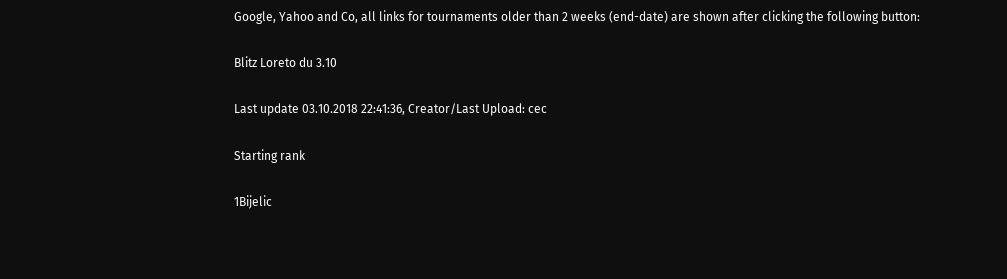Google, Yahoo and Co, all links for tournaments older than 2 weeks (end-date) are shown after clicking the following button:

Blitz Loreto du 3.10

Last update 03.10.2018 22:41:36, Creator/Last Upload: cec

Starting rank

1Bijelic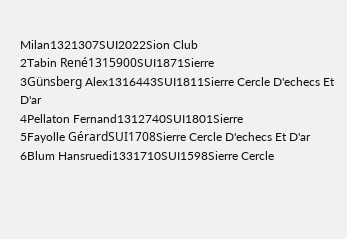Milan1321307SUI2022Sion Club
2Tabin René1315900SUI1871Sierre
3Günsberg Alex1316443SUI1811Sierre Cercle D'echecs Et D'ar
4Pellaton Fernand1312740SUI1801Sierre
5Fayolle GérardSUI1708Sierre Cercle D'echecs Et D'ar
6Blum Hansruedi1331710SUI1598Sierre Cercle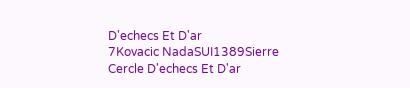D'echecs Et D'ar
7Kovacic NadaSUI1389Sierre Cercle D'echecs Et D'ar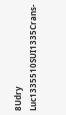8Udry Luc1335510SUI1335Crans-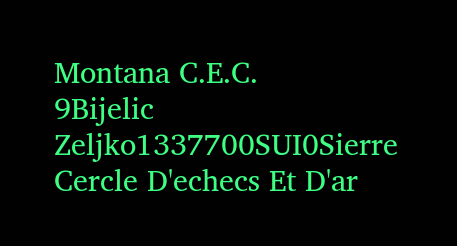Montana C.E.C.
9Bijelic Zeljko1337700SUI0Sierre Cercle D'echecs Et D'ar